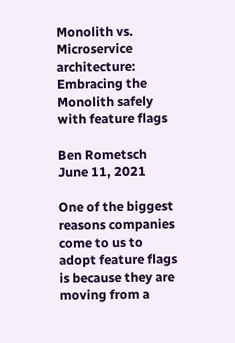Monolith vs. Microservice architecture: Embracing the Monolith safely with feature flags

Ben Rometsch
June 11, 2021

One of the biggest reasons companies come to us to adopt feature flags is because they are moving from a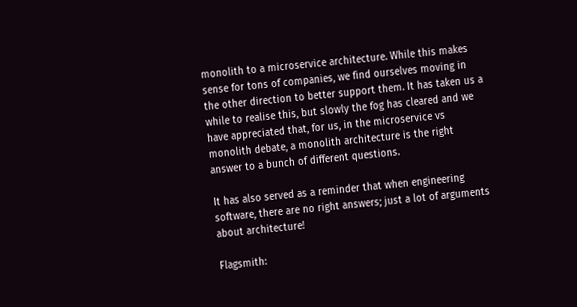monolith to a microservice architecture. While this makes sense for tons of companies, we find ourselves moving in the other direction to better support them. It has taken us a while to realise this, but slowly the fog has cleared and we have appreciated that, for us, in the microservice vs monolith debate, a monolith architecture is the right answer to a bunch of different questions.

It has also served as a reminder that when engineering software, there are no right answers; just a lot of arguments about architecture!

Flagsmith: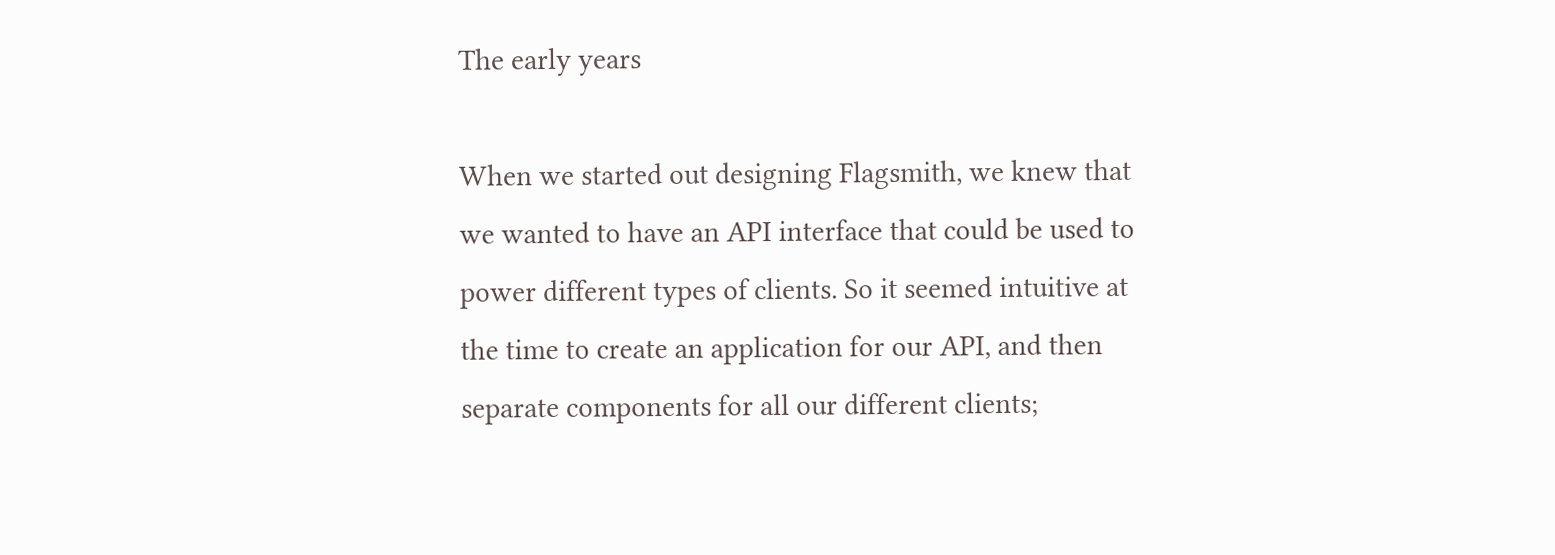The early years

When we started out designing Flagsmith, we knew that we wanted to have an API interface that could be used to power different types of clients. So it seemed intuitive at the time to create an application for our API, and then separate components for all our different clients;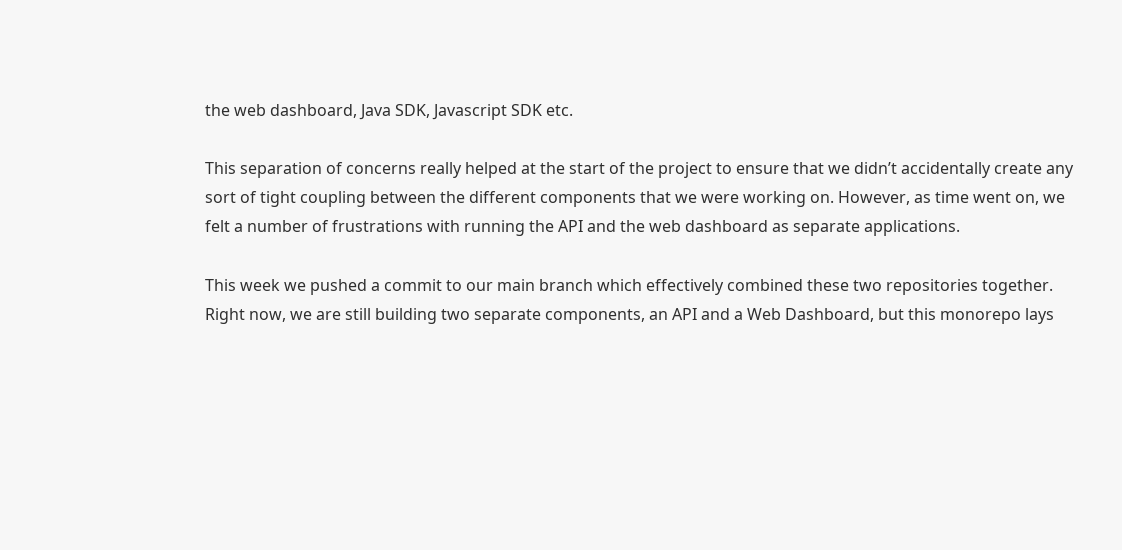the web dashboard, Java SDK, Javascript SDK etc.

This separation of concerns really helped at the start of the project to ensure that we didn’t accidentally create any sort of tight coupling between the different components that we were working on. However, as time went on, we felt a number of frustrations with running the API and the web dashboard as separate applications.

This week we pushed a commit to our main branch which effectively combined these two repositories together. Right now, we are still building two separate components, an API and a Web Dashboard, but this monorepo lays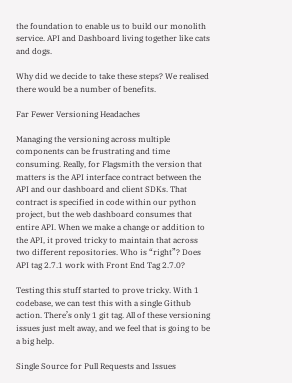the foundation to enable us to build our monolith service. API and Dashboard living together like cats and dogs.

Why did we decide to take these steps? We realised there would be a number of benefits.

Far Fewer Versioning Headaches

Managing the versioning across multiple components can be frustrating and time consuming. Really, for Flagsmith the version that matters is the API interface contract between the API and our dashboard and client SDKs. That contract is specified in code within our python project, but the web dashboard consumes that entire API. When we make a change or addition to the API, it proved tricky to maintain that across two different repositories. Who is “right”? Does API tag 2.7.1 work with Front End Tag 2.7.0?

Testing this stuff started to prove tricky. With 1 codebase, we can test this with a single Github action. There’s only 1 git tag. All of these versioning issues just melt away, and we feel that is going to be a big help.

Single Source for Pull Requests and Issues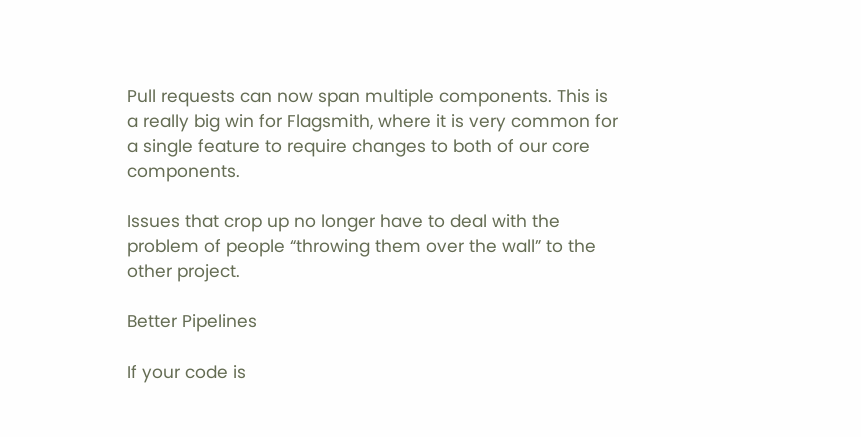Pull requests can now span multiple components. This is a really big win for Flagsmith, where it is very common for a single feature to require changes to both of our core components.

Issues that crop up no longer have to deal with the problem of people “throwing them over the wall” to the other project.

Better Pipelines

If your code is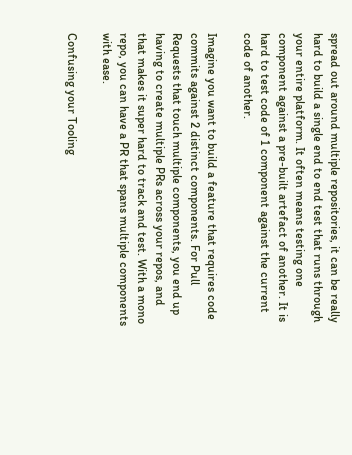spread out around multiple repositories, it can be really hard to build a single end to end test that runs through your entire platform. It often means testing one component against a pre-built artefact of another. It is hard to test code of 1 component against the current code of another.

Imagine you want to build a feature that requires code commits against 2 distinct components. For Pull Requests that touch multiple components, you end up having to create multiple PRs across your repos, and that makes it super hard to track and test. With a mono repo, you can have a PR that spans multiple components with ease.

Confusing your Tooling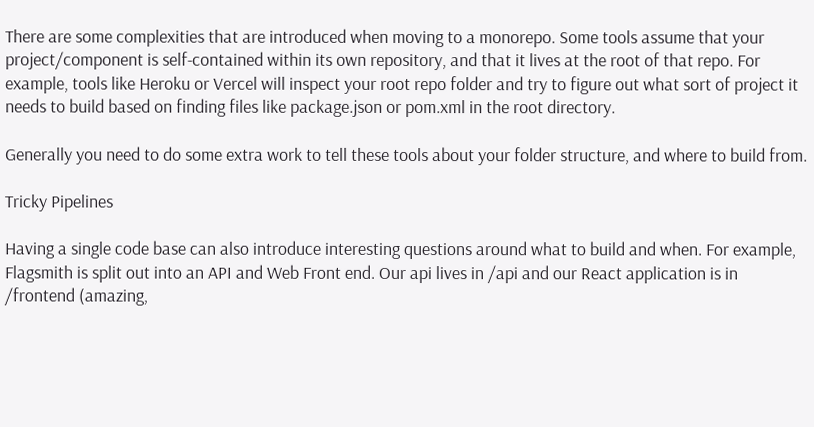There are some complexities that are introduced when moving to a monorepo. Some tools assume that your project/component is self-contained within its own repository, and that it lives at the root of that repo. For example, tools like Heroku or Vercel will inspect your root repo folder and try to figure out what sort of project it needs to build based on finding files like package.json or pom.xml in the root directory.

Generally you need to do some extra work to tell these tools about your folder structure, and where to build from.

Tricky Pipelines

Having a single code base can also introduce interesting questions around what to build and when. For example, Flagsmith is split out into an API and Web Front end. Our api lives in /api and our React application is in /frontend (amazing,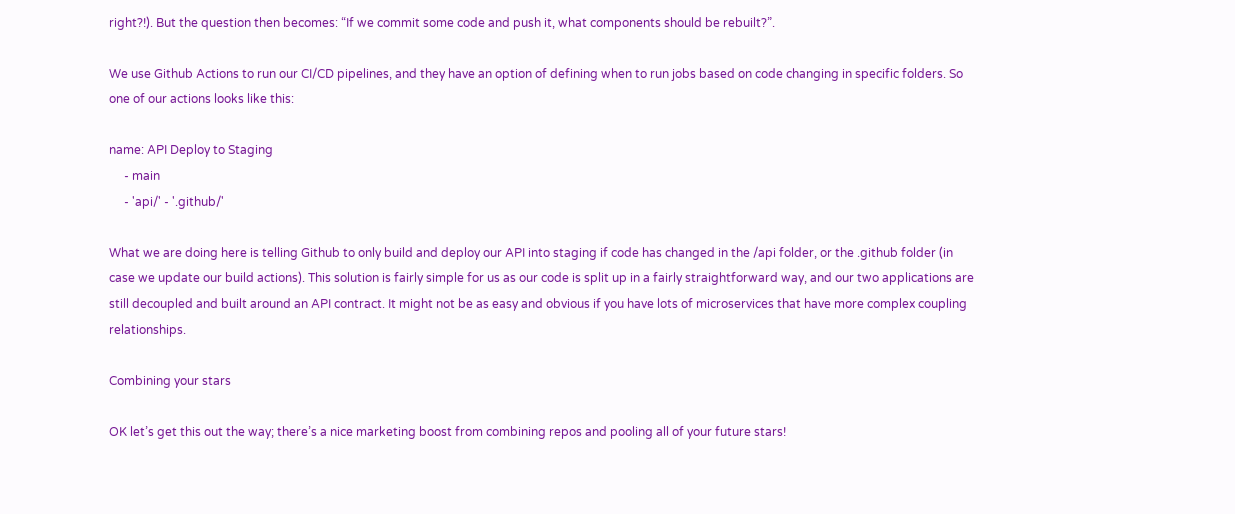right?!). But the question then becomes: “If we commit some code and push it, what components should be rebuilt?”.

We use Github Actions to run our CI/CD pipelines, and they have an option of defining when to run jobs based on code changing in specific folders. So one of our actions looks like this:

name: API Deploy to Staging
     - main
     - 'api/' - '.github/'

What we are doing here is telling Github to only build and deploy our API into staging if code has changed in the /api folder, or the .github folder (in case we update our build actions). This solution is fairly simple for us as our code is split up in a fairly straightforward way, and our two applications are still decoupled and built around an API contract. It might not be as easy and obvious if you have lots of microservices that have more complex coupling relationships.

Combining your stars

OK let’s get this out the way; there’s a nice marketing boost from combining repos and pooling all of your future stars!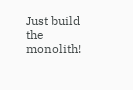Just build the monolith!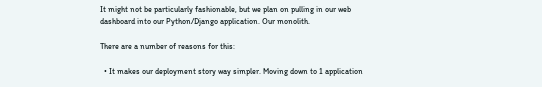It might not be particularly fashionable, but we plan on pulling in our web dashboard into our Python/Django application. Our monolith.

There are a number of reasons for this:

  • It makes our deployment story way simpler. Moving down to 1 application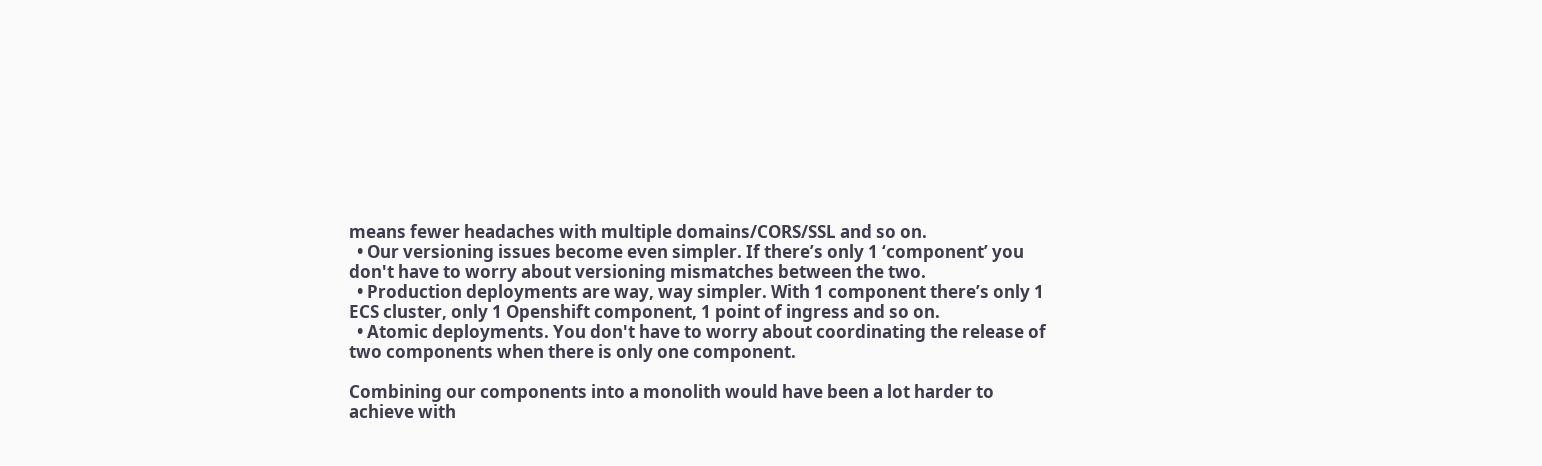means fewer headaches with multiple domains/CORS/SSL and so on.
  • Our versioning issues become even simpler. If there’s only 1 ‘component’ you don't have to worry about versioning mismatches between the two.
  • Production deployments are way, way simpler. With 1 component there’s only 1 ECS cluster, only 1 Openshift component, 1 point of ingress and so on.
  • Atomic deployments. You don't have to worry about coordinating the release of two components when there is only one component.

Combining our components into a monolith would have been a lot harder to achieve with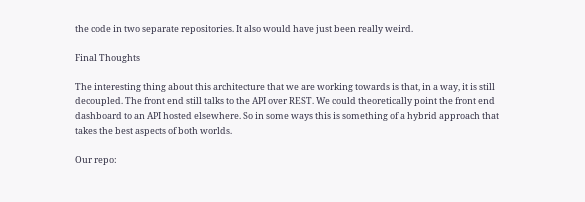the code in two separate repositories. It also would have just been really weird.

Final Thoughts

The interesting thing about this architecture that we are working towards is that, in a way, it is still decoupled. The front end still talks to the API over REST. We could theoretically point the front end dashboard to an API hosted elsewhere. So in some ways this is something of a hybrid approach that takes the best aspects of both worlds.

Our repo: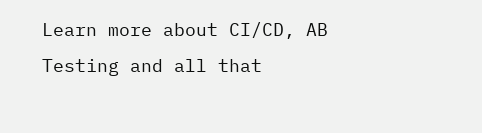Learn more about CI/CD, AB Testing and all that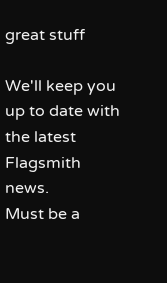great stuff

We'll keep you up to date with the latest Flagsmith news.
Must be a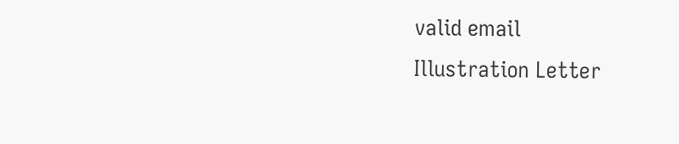valid email
Illustration Letter